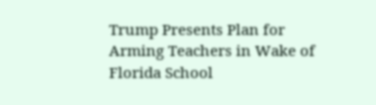Trump Presents Plan for Arming Teachers in Wake of Florida School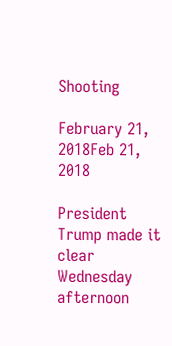Shooting

February 21, 2018Feb 21, 2018

President Trump made it clear Wednesday afternoon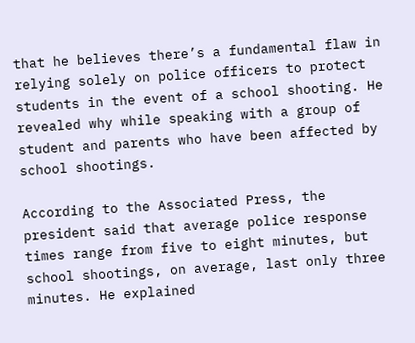that he believes there’s a fundamental flaw in relying solely on police officers to protect students in the event of a school shooting. He revealed why while speaking with a group of student and parents who have been affected by school shootings.

According to the Associated Press, the president said that average police response times range from five to eight minutes, but school shootings, on average, last only three minutes. He explained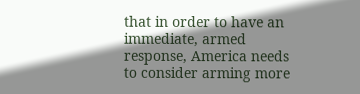that in order to have an immediate, armed response, America needs to consider arming more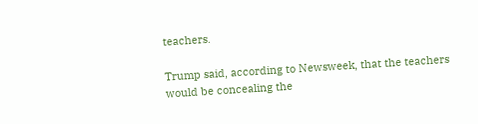teachers.

Trump said, according to Newsweek, that the teachers would be concealing the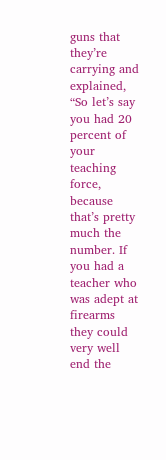guns that they’re carrying and explained, “So let’s say you had 20 percent of your teaching force, because that’s pretty much the number. If you had a teacher who was adept at firearms they could very well end the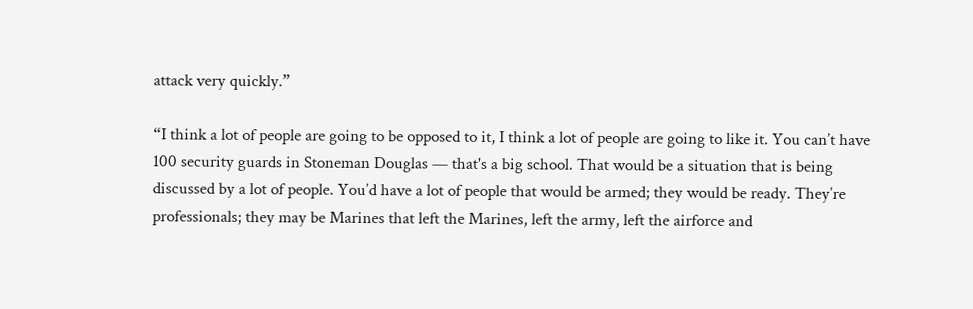attack very quickly.”

“I think a lot of people are going to be opposed to it, I think a lot of people are going to like it. You can’t have 100 security guards in Stoneman Douglas — that's a big school. That would be a situation that is being discussed by a lot of people. You’d have a lot of people that would be armed; they would be ready. They’re professionals; they may be Marines that left the Marines, left the army, left the airforce and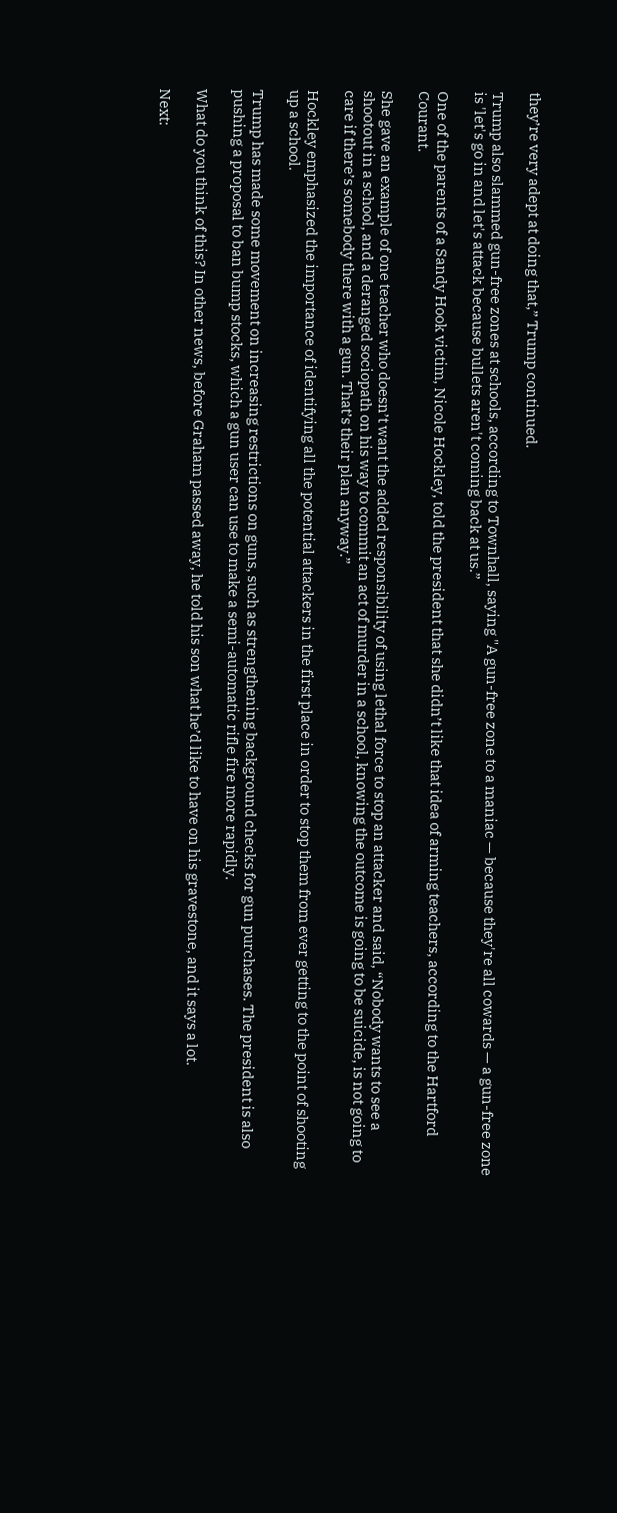they’re very adept at doing that,” Trump continued.

Trump also slammed gun-free zones at schools, according to Townhall, saying "A gun-free zone to a maniac — because they're all cowards — a gun-free zone is 'let's go in and let's attack because bullets aren't coming back at us.”

One of the parents of a Sandy Hook victim, Nicole Hockley, told the president that she didn’t like that idea of arming teachers, according to the Hartford Courant.

She gave an example of one teacher who doesn’t want the added responsibility of using lethal force to stop an attacker and said, “Nobody wants to see a shootout in a school, and a deranged sociopath on his way to commit an act of murder in a school, knowing the outcome is going to be suicide, is not going to care if there’s somebody there with a gun. That’s their plan anyway.”

Hockley emphasized the importance of identifying all the potential attackers in the first place in order to stop them from ever getting to the point of shooting up a school.

Trump has made some movement on increasing restrictions on guns, such as strengthening background checks for gun purchases. The president is also pushing a proposal to ban bump stocks, which a gun user can use to make a semi-automatic rifle fire more rapidly.

What do you think of this? In other news, before Graham passed away, he told his son what he’d like to have on his gravestone, and it says a lot.

Next: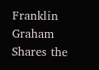Franklin Graham Shares the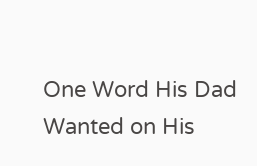One Word His Dad Wanted on His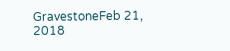GravestoneFeb 21, 2018